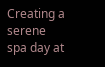Creating a serene spa day at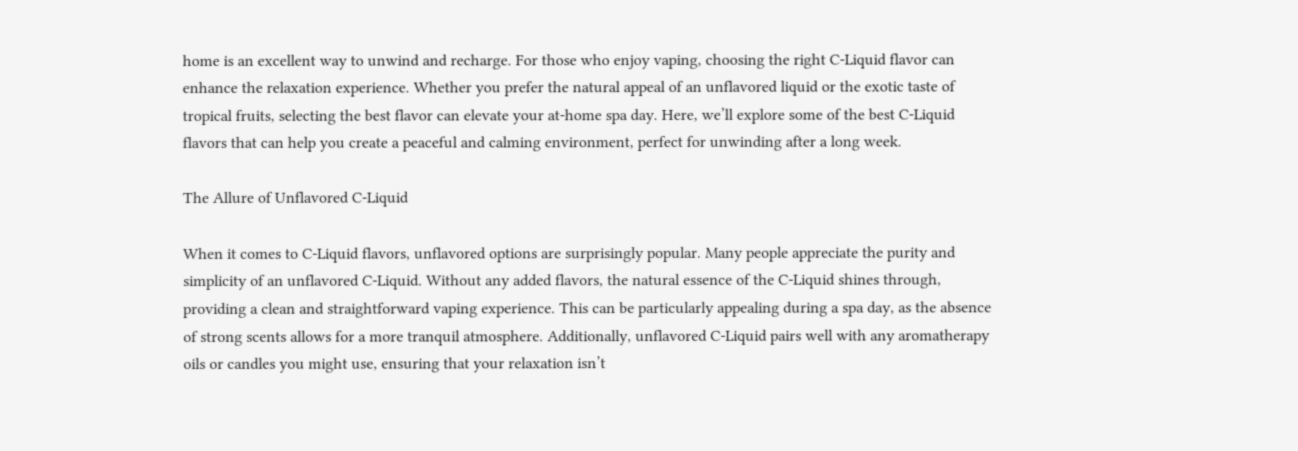home is an excellent way to unwind and recharge. For those who enjoy vaping, choosing the right C-Liquid flavor can enhance the relaxation experience. Whether you prefer the natural appeal of an unflavored liquid or the exotic taste of tropical fruits, selecting the best flavor can elevate your at-home spa day. Here, we’ll explore some of the best C-Liquid flavors that can help you create a peaceful and calming environment, perfect for unwinding after a long week.

The Allure of Unflavored C-Liquid

When it comes to C-Liquid flavors, unflavored options are surprisingly popular. Many people appreciate the purity and simplicity of an unflavored C-Liquid. Without any added flavors, the natural essence of the C-Liquid shines through, providing a clean and straightforward vaping experience. This can be particularly appealing during a spa day, as the absence of strong scents allows for a more tranquil atmosphere. Additionally, unflavored C-Liquid pairs well with any aromatherapy oils or candles you might use, ensuring that your relaxation isn’t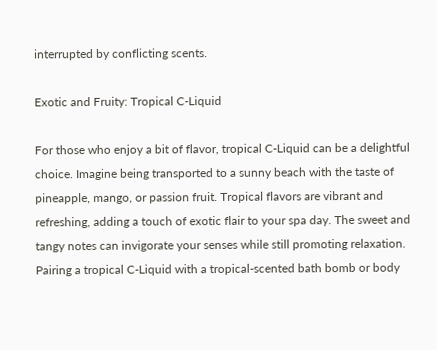interrupted by conflicting scents.

Exotic and Fruity: Tropical C-Liquid

For those who enjoy a bit of flavor, tropical C-Liquid can be a delightful choice. Imagine being transported to a sunny beach with the taste of pineapple, mango, or passion fruit. Tropical flavors are vibrant and refreshing, adding a touch of exotic flair to your spa day. The sweet and tangy notes can invigorate your senses while still promoting relaxation. Pairing a tropical C-Liquid with a tropical-scented bath bomb or body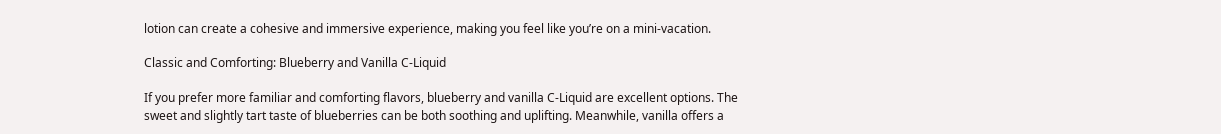lotion can create a cohesive and immersive experience, making you feel like you’re on a mini-vacation.

Classic and Comforting: Blueberry and Vanilla C-Liquid

If you prefer more familiar and comforting flavors, blueberry and vanilla C-Liquid are excellent options. The sweet and slightly tart taste of blueberries can be both soothing and uplifting. Meanwhile, vanilla offers a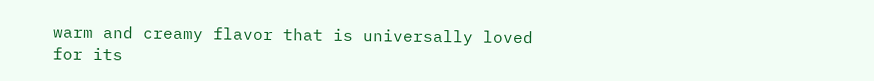warm and creamy flavor that is universally loved for its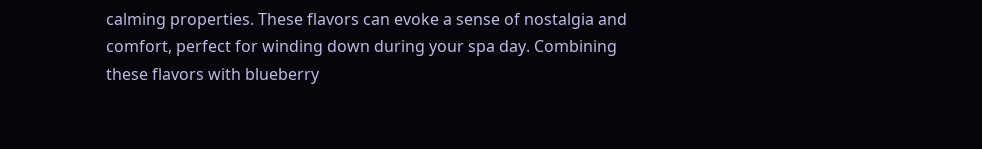calming properties. These flavors can evoke a sense of nostalgia and comfort, perfect for winding down during your spa day. Combining these flavors with blueberry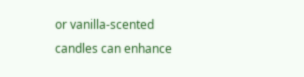or vanilla-scented candles can enhance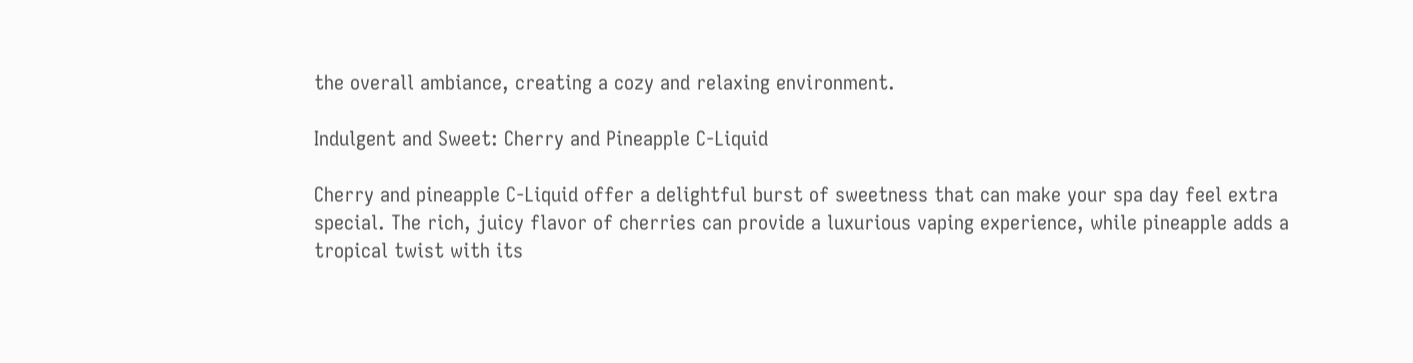the overall ambiance, creating a cozy and relaxing environment.

Indulgent and Sweet: Cherry and Pineapple C-Liquid

Cherry and pineapple C-Liquid offer a delightful burst of sweetness that can make your spa day feel extra special. The rich, juicy flavor of cherries can provide a luxurious vaping experience, while pineapple adds a tropical twist with its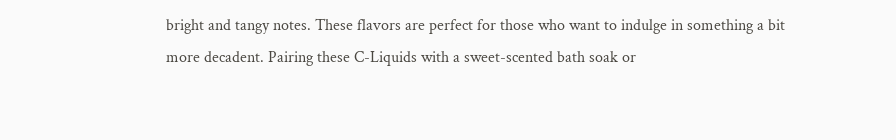bright and tangy notes. These flavors are perfect for those who want to indulge in something a bit more decadent. Pairing these C-Liquids with a sweet-scented bath soak or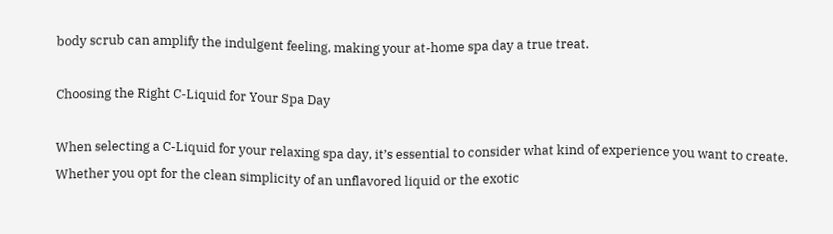body scrub can amplify the indulgent feeling, making your at-home spa day a true treat.

Choosing the Right C-Liquid for Your Spa Day

When selecting a C-Liquid for your relaxing spa day, it’s essential to consider what kind of experience you want to create. Whether you opt for the clean simplicity of an unflavored liquid or the exotic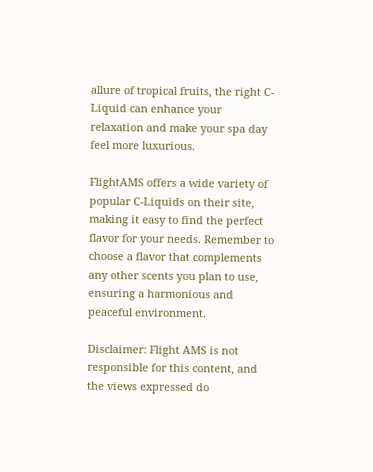allure of tropical fruits, the right C-Liquid can enhance your relaxation and make your spa day feel more luxurious.

FlightAMS offers a wide variety of popular C-Liquids on their site, making it easy to find the perfect flavor for your needs. Remember to choose a flavor that complements any other scents you plan to use, ensuring a harmonious and peaceful environment.

Disclaimer: Flight AMS is not responsible for this content, and the views expressed do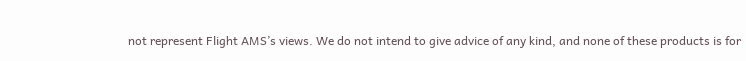not represent Flight AMS’s views. We do not intend to give advice of any kind, and none of these products is for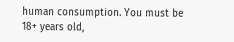human consumption. You must be 18+ years old,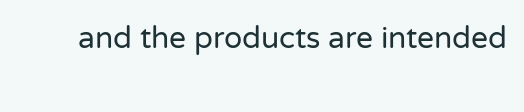and the products are intended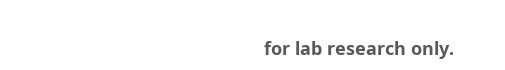for lab research only.